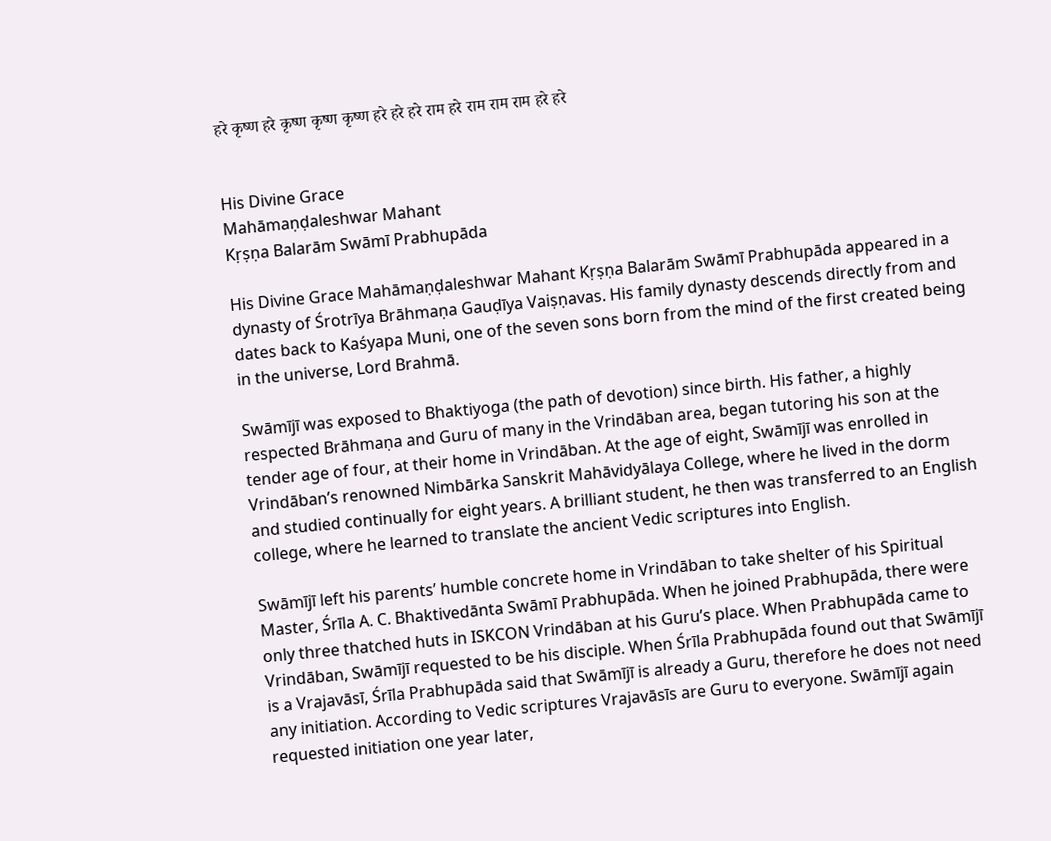हरे कृष्ण हरे कृष्ण कृष्ण कृष्ण हरे हरे हरे राम हरे राम राम राम हरे हरे


His Divine Grace
Mahāmaṇḍaleshwar Mahant
Kṛṣṇa Balarām Swāmī Prabhupāda

His Divine Grace Mahāmaṇḍaleshwar Mahant Kṛṣṇa Balarām Swāmī Prabhupāda appeared in a dynasty of Śrotrīya Brāhmaṇa Gauḍīya Vaiṣṇavas. His family dynasty descends directly from and dates back to Kaśyapa Muni, one of the seven sons born from the mind of the first created being in the universe, Lord Brahmā.

Swāmījī was exposed to Bhaktiyoga (the path of devotion) since birth. His father, a highly respected Brāhmaṇa and Guru of many in the Vrindāban area, began tutoring his son at the tender age of four, at their home in Vrindāban. At the age of eight, Swāmījī was enrolled in Vrindāban’s renowned Nimbārka Sanskrit Mahāvidyālaya College, where he lived in the dorm and studied continually for eight years. A brilliant student, he then was transferred to an English college, where he learned to translate the ancient Vedic scriptures into English.

Swāmījī left his parents’ humble concrete home in Vrindāban to take shelter of his Spiritual Master, Śrīla A. C. Bhaktivedānta Swāmī Prabhupāda. When he joined Prabhupāda, there were only three thatched huts in ISKCON Vrindāban at his Guru’s place. When Prabhupāda came to Vrindāban, Swāmījī requested to be his disciple. When Śrīla Prabhupāda found out that Swāmījī is a Vrajavāsī, Śrīla Prabhupāda said that Swāmījī is already a Guru, therefore he does not need any initiation. According to Vedic scriptures Vrajavāsīs are Guru to everyone. Swāmījī again requested initiation one year later,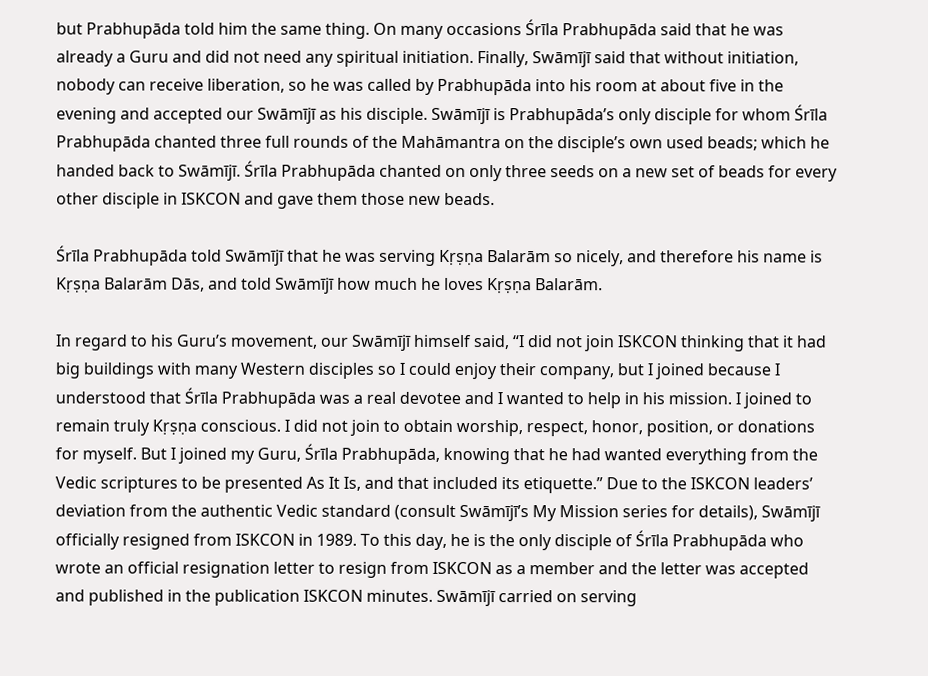but Prabhupāda told him the same thing. On many occasions Śrīla Prabhupāda said that he was already a Guru and did not need any spiritual initiation. Finally, Swāmījī said that without initiation, nobody can receive liberation, so he was called by Prabhupāda into his room at about five in the evening and accepted our Swāmījī as his disciple. Swāmījī is Prabhupāda’s only disciple for whom Śrīla Prabhupāda chanted three full rounds of the Mahāmantra on the disciple’s own used beads; which he handed back to Swāmījī. Śrīla Prabhupāda chanted on only three seeds on a new set of beads for every other disciple in ISKCON and gave them those new beads.

Śrīla Prabhupāda told Swāmījī that he was serving Kṛṣṇa Balarām so nicely, and therefore his name is Kṛṣṇa Balarām Dās, and told Swāmījī how much he loves Kṛṣṇa Balarām.

In regard to his Guru’s movement, our Swāmījī himself said, “I did not join ISKCON thinking that it had big buildings with many Western disciples so I could enjoy their company, but I joined because I understood that Śrīla Prabhupāda was a real devotee and I wanted to help in his mission. I joined to remain truly Kṛṣṇa conscious. I did not join to obtain worship, respect, honor, position, or donations for myself. But I joined my Guru, Śrīla Prabhupāda, knowing that he had wanted everything from the Vedic scriptures to be presented As It Is, and that included its etiquette.” Due to the ISKCON leaders’ deviation from the authentic Vedic standard (consult Swāmījī’s My Mission series for details), Swāmījī officially resigned from ISKCON in 1989. To this day, he is the only disciple of Śrīla Prabhupāda who wrote an official resignation letter to resign from ISKCON as a member and the letter was accepted and published in the publication ISKCON minutes. Swāmījī carried on serving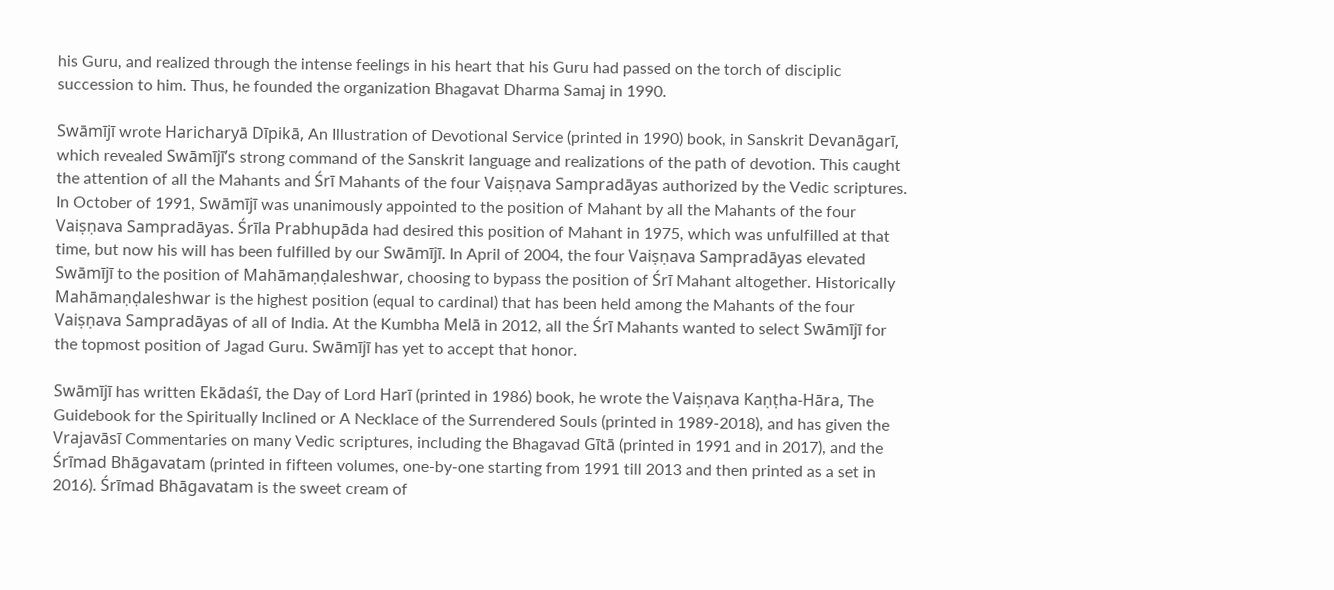his Guru, and realized through the intense feelings in his heart that his Guru had passed on the torch of disciplic succession to him. Thus, he founded the organization Bhagavat Dharma Samaj in 1990.

Swāmījī wrote Haricharyā Dīpikā, An Illustration of Devotional Service (printed in 1990) book, in Sanskrit Devanāgarī, which revealed Swāmījī’s strong command of the Sanskrit language and realizations of the path of devotion. This caught the attention of all the Mahants and Śrī Mahants of the four Vaiṣṇava Sampradāyas authorized by the Vedic scriptures. In October of 1991, Swāmījī was unanimously appointed to the position of Mahant by all the Mahants of the four Vaiṣṇava Sampradāyas. Śrīla Prabhupāda had desired this position of Mahant in 1975, which was unfulfilled at that time, but now his will has been fulfilled by our Swāmījī. In April of 2004, the four Vaiṣṇava Sampradāyas elevated Swāmījī to the position of Mahāmaṇḍaleshwar, choosing to bypass the position of Śrī Mahant altogether. Historically Mahāmaṇḍaleshwar is the highest position (equal to cardinal) that has been held among the Mahants of the four Vaiṣṇava Sampradāyas of all of India. At the Kumbha Melā in 2012, all the Śrī Mahants wanted to select Swāmījī for the topmost position of Jagad Guru. Swāmījī has yet to accept that honor.

Swāmījī has written Ekādaśī, the Day of Lord Harī (printed in 1986) book, he wrote the Vaiṣṇava Kaṇṭha-Hāra, The Guidebook for the Spiritually Inclined or A Necklace of the Surrendered Souls (printed in 1989-2018), and has given the Vrajavāsī Commentaries on many Vedic scriptures, including the Bhagavad Gītā (printed in 1991 and in 2017), and the Śrīmad Bhāgavatam (printed in fifteen volumes, one-by-one starting from 1991 till 2013 and then printed as a set in 2016). Śrīmad Bhāgavatam is the sweet cream of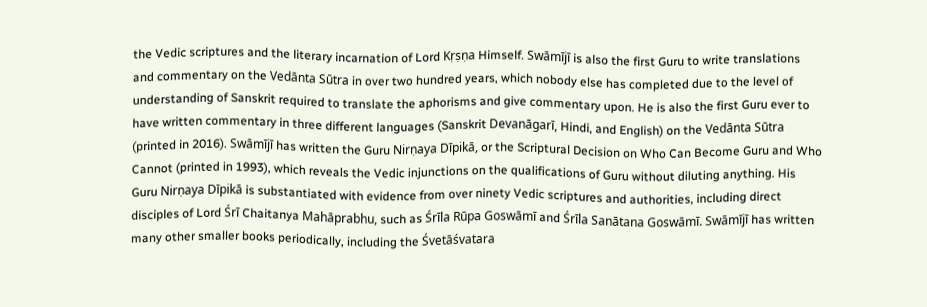the Vedic scriptures and the literary incarnation of Lord Kṛṣṇa Himself. Swāmījī is also the first Guru to write translations and commentary on the Vedānta Sūtra in over two hundred years, which nobody else has completed due to the level of understanding of Sanskrit required to translate the aphorisms and give commentary upon. He is also the first Guru ever to have written commentary in three different languages (Sanskrit Devanāgarī, Hindi, and English) on the Vedānta Sūtra (printed in 2016). Swāmījī has written the Guru Nirṇaya Dīpikā, or the Scriptural Decision on Who Can Become Guru and Who Cannot (printed in 1993), which reveals the Vedic injunctions on the qualifications of Guru without diluting anything. His Guru Nirṇaya Dīpikā is substantiated with evidence from over ninety Vedic scriptures and authorities, including direct disciples of Lord Śrī Chaitanya Mahāprabhu, such as Śrīla Rūpa Goswāmī and Śrīla Sanātana Goswāmī. Swāmījī has written many other smaller books periodically, including the Śvetāśvatara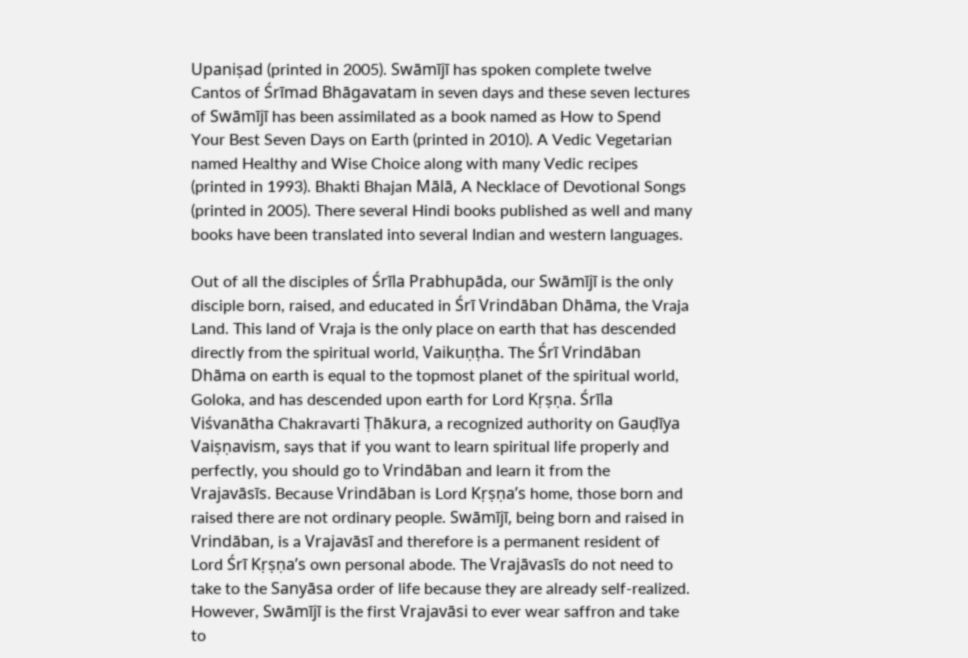Upaniṣad (printed in 2005). Swāmījī has spoken complete twelve Cantos of Śrīmad Bhāgavatam in seven days and these seven lectures of Swāmījī has been assimilated as a book named as How to Spend Your Best Seven Days on Earth (printed in 2010). A Vedic Vegetarian named Healthy and Wise Choice along with many Vedic recipes (printed in 1993). Bhakti Bhajan Mālā, A Necklace of Devotional Songs (printed in 2005). There several Hindi books published as well and many books have been translated into several Indian and western languages.

Out of all the disciples of Śrīla Prabhupāda, our Swāmījī is the only disciple born, raised, and educated in Śrī Vrindāban Dhāma, the Vraja Land. This land of Vraja is the only place on earth that has descended directly from the spiritual world, Vaikuṇṭha. The Śrī Vrindāban Dhāma on earth is equal to the topmost planet of the spiritual world, Goloka, and has descended upon earth for Lord Kṛṣṇa. Śrīla Viśvanātha Chakravarti Ṭhākura, a recognized authority on Gauḍīya Vaiṣṇavism, says that if you want to learn spiritual life properly and perfectly, you should go to Vrindāban and learn it from the Vrajavāsīs. Because Vrindāban is Lord Kṛṣṇa’s home, those born and raised there are not ordinary people. Swāmījī, being born and raised in Vrindāban, is a Vrajavāsī and therefore is a permanent resident of Lord Śrī Kṛṣṇa’s own personal abode. The Vrajāvasīs do not need to take to the Sanyāsa order of life because they are already self-realized. However, Swāmījī is the first Vrajavāsi to ever wear saffron and take to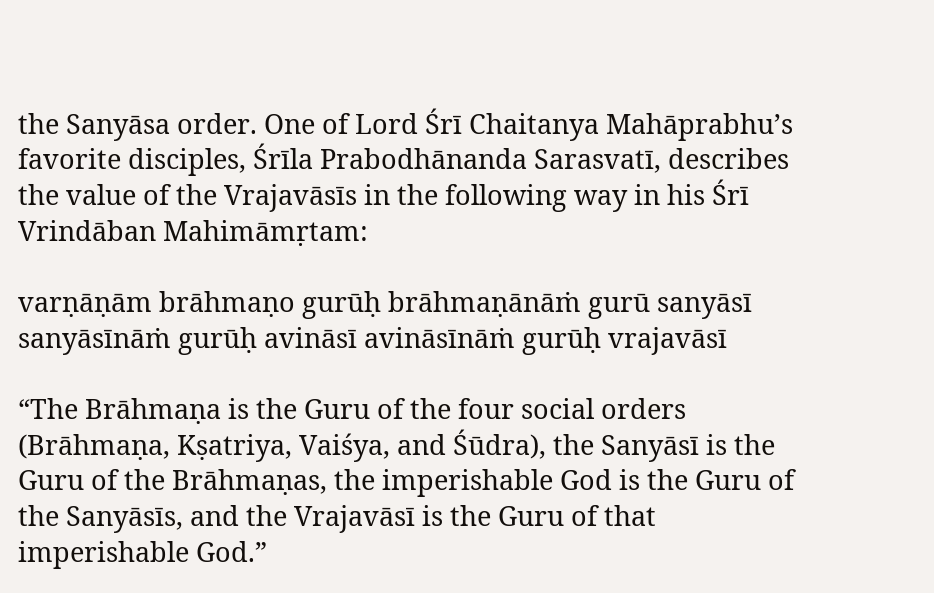the Sanyāsa order. One of Lord Śrī Chaitanya Mahāprabhu’s favorite disciples, Śrīla Prabodhānanda Sarasvatī, describes the value of the Vrajavāsīs in the following way in his Śrī Vrindāban Mahimāmṛtam:

varṇāṇām brāhmaṇo gurūḥ brāhmaṇānāṁ gurū sanyāsī
sanyāsīnāṁ gurūḥ avināsī avināsīnāṁ gurūḥ vrajavāsī

“The Brāhmaṇa is the Guru of the four social orders (Brāhmaṇa, Kṣatriya, Vaiśya, and Śūdra), the Sanyāsī is the Guru of the Brāhmaṇas, the imperishable God is the Guru of the Sanyāsīs, and the Vrajavāsī is the Guru of that imperishable God.”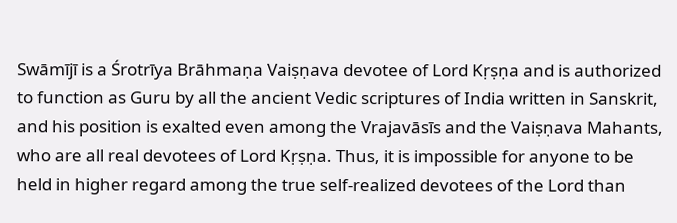Swāmījī is a Śrotrīya Brāhmaṇa Vaiṣṇava devotee of Lord Kṛṣṇa and is authorized to function as Guru by all the ancient Vedic scriptures of India written in Sanskrit, and his position is exalted even among the Vrajavāsīs and the Vaiṣṇava Mahants, who are all real devotees of Lord Kṛṣṇa. Thus, it is impossible for anyone to be held in higher regard among the true self-realized devotees of the Lord than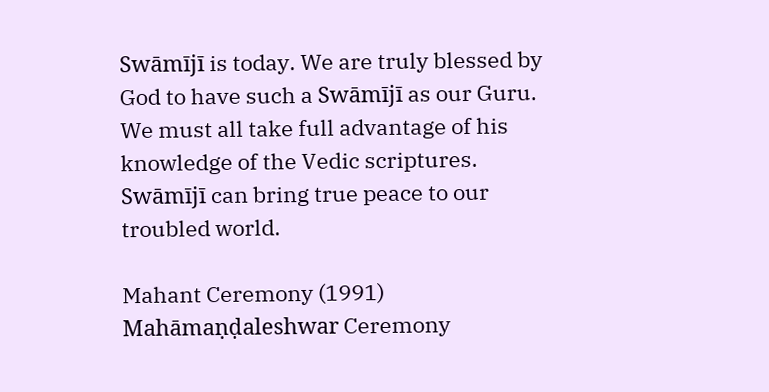Swāmījī is today. We are truly blessed by God to have such a Swāmījī as our Guru. We must all take full advantage of his knowledge of the Vedic scriptures. Swāmījī can bring true peace to our troubled world.

Mahant Ceremony (1991)
Mahāmaṇḍaleshwar Ceremony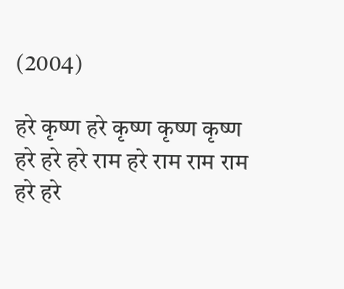(2004)

हरे कृष्ण हरे कृष्ण कृष्ण कृष्ण हरे हरे हरे राम हरे राम राम राम हरे हरे